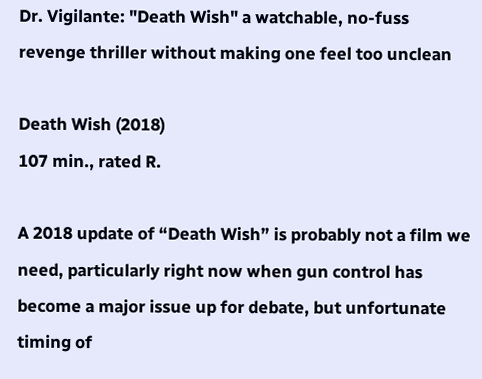Dr. Vigilante: "Death Wish" a watchable, no-fuss revenge thriller without making one feel too unclean

Death Wish (2018)
107 min., rated R.

A 2018 update of “Death Wish” is probably not a film we need, particularly right now when gun control has become a major issue up for debate, but unfortunate timing of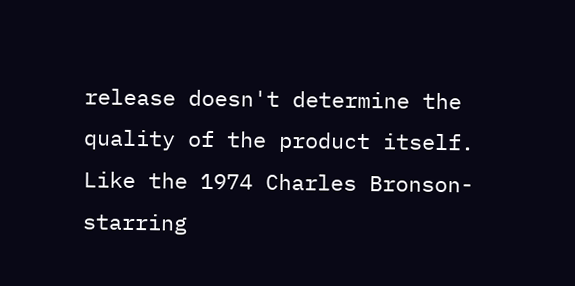release doesn't determine the quality of the product itself. Like the 1974 Charles Bronson-starring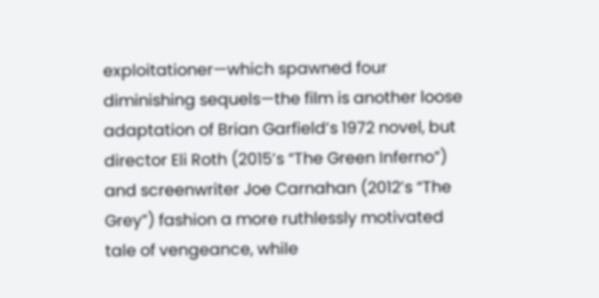exploitationer—which spawned four diminishing sequels—the film is another loose adaptation of Brian Garfield’s 1972 novel, but director Eli Roth (2015’s “The Green Inferno”) and screenwriter Joe Carnahan (2012’s “The Grey”) fashion a more ruthlessly motivated tale of vengeance, while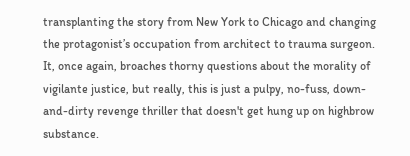transplanting the story from New York to Chicago and changing the protagonist’s occupation from architect to trauma surgeon. It, once again, broaches thorny questions about the morality of vigilante justice, but really, this is just a pulpy, no-fuss, down-and-dirty revenge thriller that doesn't get hung up on highbrow substance.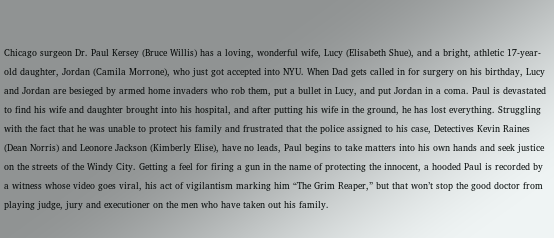Chicago surgeon Dr. Paul Kersey (Bruce Willis) has a loving, wonderful wife, Lucy (Elisabeth Shue), and a bright, athletic 17-year-old daughter, Jordan (Camila Morrone), who just got accepted into NYU. When Dad gets called in for surgery on his birthday, Lucy and Jordan are besieged by armed home invaders who rob them, put a bullet in Lucy, and put Jordan in a coma. Paul is devastated to find his wife and daughter brought into his hospital, and after putting his wife in the ground, he has lost everything. Struggling with the fact that he was unable to protect his family and frustrated that the police assigned to his case, Detectives Kevin Raines (Dean Norris) and Leonore Jackson (Kimberly Elise), have no leads, Paul begins to take matters into his own hands and seek justice on the streets of the Windy City. Getting a feel for firing a gun in the name of protecting the innocent, a hooded Paul is recorded by a witness whose video goes viral, his act of vigilantism marking him “The Grim Reaper,” but that won’t stop the good doctor from playing judge, jury and executioner on the men who have taken out his family.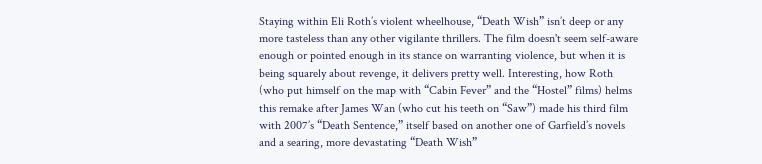Staying within Eli Roth’s violent wheelhouse, “Death Wish” isn’t deep or any more tasteless than any other vigilante thrillers. The film doesn't seem self-aware enough or pointed enough in its stance on warranting violence, but when it is being squarely about revenge, it delivers pretty well. Interesting, how Roth (who put himself on the map with “Cabin Fever” and the “Hostel” films) helms this remake after James Wan (who cut his teeth on “Saw”) made his third film with 2007’s “Death Sentence,” itself based on another one of Garfield’s novels and a searing, more devastating “Death Wish”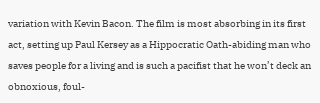variation with Kevin Bacon. The film is most absorbing in its first act, setting up Paul Kersey as a Hippocratic Oath-abiding man who saves people for a living and is such a pacifist that he won’t deck an obnoxious, foul-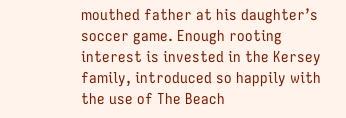mouthed father at his daughter’s soccer game. Enough rooting interest is invested in the Kersey family, introduced so happily with the use of The Beach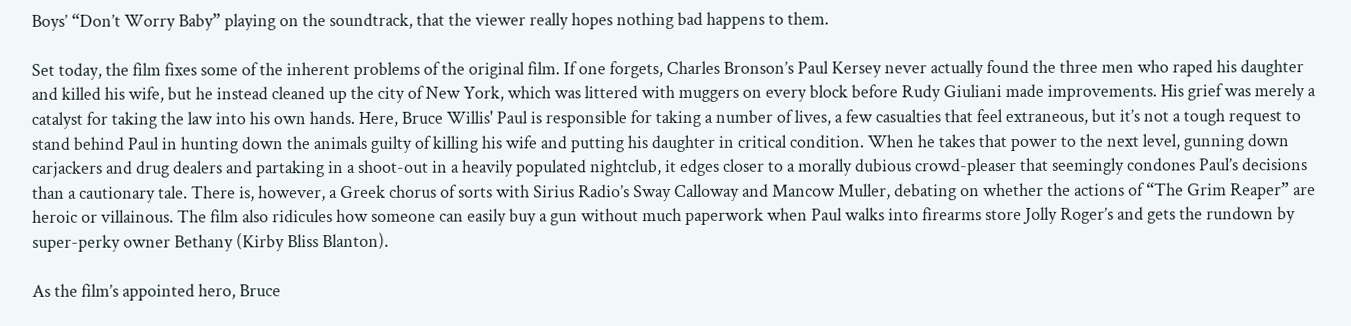Boys’ “Don’t Worry Baby” playing on the soundtrack, that the viewer really hopes nothing bad happens to them.

Set today, the film fixes some of the inherent problems of the original film. If one forgets, Charles Bronson’s Paul Kersey never actually found the three men who raped his daughter and killed his wife, but he instead cleaned up the city of New York, which was littered with muggers on every block before Rudy Giuliani made improvements. His grief was merely a catalyst for taking the law into his own hands. Here, Bruce Willis' Paul is responsible for taking a number of lives, a few casualties that feel extraneous, but it’s not a tough request to stand behind Paul in hunting down the animals guilty of killing his wife and putting his daughter in critical condition. When he takes that power to the next level, gunning down carjackers and drug dealers and partaking in a shoot-out in a heavily populated nightclub, it edges closer to a morally dubious crowd-pleaser that seemingly condones Paul’s decisions than a cautionary tale. There is, however, a Greek chorus of sorts with Sirius Radio’s Sway Calloway and Mancow Muller, debating on whether the actions of “The Grim Reaper” are heroic or villainous. The film also ridicules how someone can easily buy a gun without much paperwork when Paul walks into firearms store Jolly Roger’s and gets the rundown by super-perky owner Bethany (Kirby Bliss Blanton).

As the film’s appointed hero, Bruce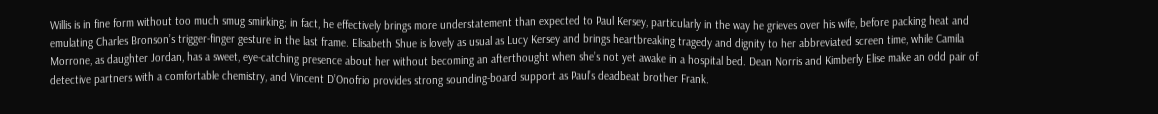Willis is in fine form without too much smug smirking; in fact, he effectively brings more understatement than expected to Paul Kersey, particularly in the way he grieves over his wife, before packing heat and emulating Charles Bronson’s trigger-finger gesture in the last frame. Elisabeth Shue is lovely as usual as Lucy Kersey and brings heartbreaking tragedy and dignity to her abbreviated screen time, while Camila Morrone, as daughter Jordan, has a sweet, eye-catching presence about her without becoming an afterthought when she’s not yet awake in a hospital bed. Dean Norris and Kimberly Elise make an odd pair of detective partners with a comfortable chemistry, and Vincent D’Onofrio provides strong sounding-board support as Paul’s deadbeat brother Frank.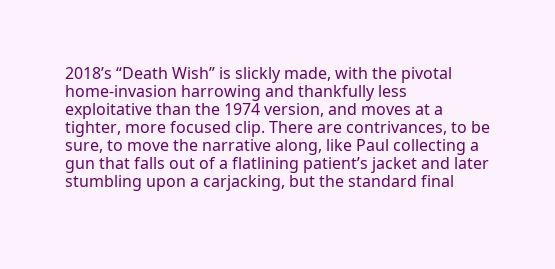2018’s “Death Wish” is slickly made, with the pivotal home-invasion harrowing and thankfully less exploitative than the 1974 version, and moves at a tighter, more focused clip. There are contrivances, to be sure, to move the narrative along, like Paul collecting a gun that falls out of a flatlining patient’s jacket and later stumbling upon a carjacking, but the standard final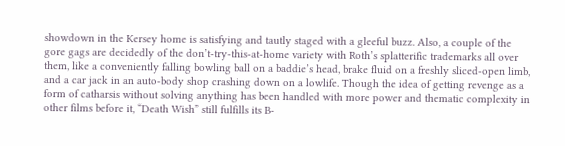showdown in the Kersey home is satisfying and tautly staged with a gleeful buzz. Also, a couple of the gore gags are decidedly of the don’t-try-this-at-home variety with Roth’s splatterific trademarks all over them, like a conveniently falling bowling ball on a baddie’s head, brake fluid on a freshly sliced-open limb, and a car jack in an auto-body shop crashing down on a lowlife. Though the idea of getting revenge as a form of catharsis without solving anything has been handled with more power and thematic complexity in other films before it, “Death Wish” still fulfills its B-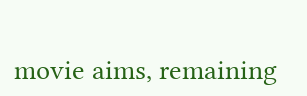movie aims, remaining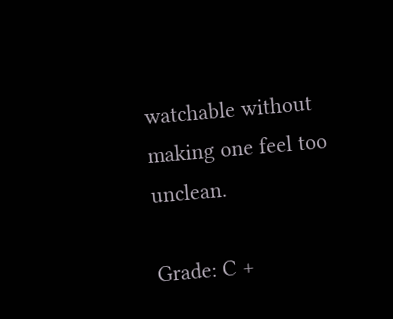watchable without making one feel too unclean.

Grade: C +